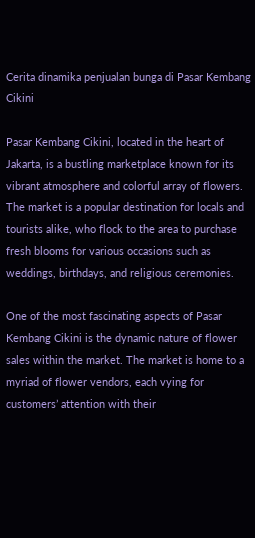Cerita dinamika penjualan bunga di Pasar Kembang Cikini

Pasar Kembang Cikini, located in the heart of Jakarta, is a bustling marketplace known for its vibrant atmosphere and colorful array of flowers. The market is a popular destination for locals and tourists alike, who flock to the area to purchase fresh blooms for various occasions such as weddings, birthdays, and religious ceremonies.

One of the most fascinating aspects of Pasar Kembang Cikini is the dynamic nature of flower sales within the market. The market is home to a myriad of flower vendors, each vying for customers’ attention with their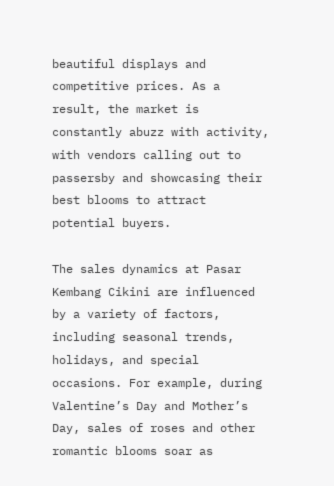beautiful displays and competitive prices. As a result, the market is constantly abuzz with activity, with vendors calling out to passersby and showcasing their best blooms to attract potential buyers.

The sales dynamics at Pasar Kembang Cikini are influenced by a variety of factors, including seasonal trends, holidays, and special occasions. For example, during Valentine’s Day and Mother’s Day, sales of roses and other romantic blooms soar as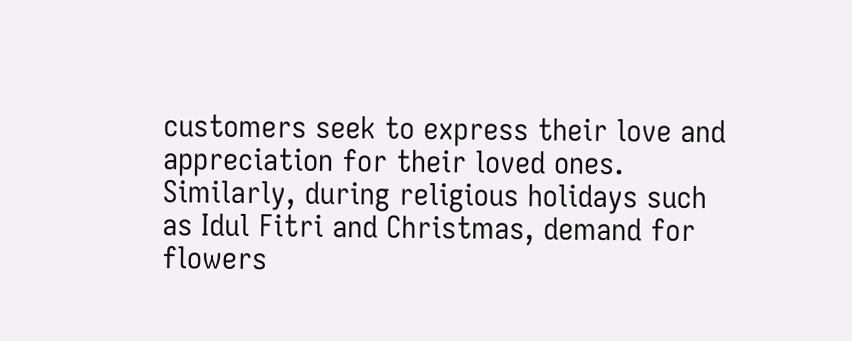customers seek to express their love and appreciation for their loved ones. Similarly, during religious holidays such as Idul Fitri and Christmas, demand for flowers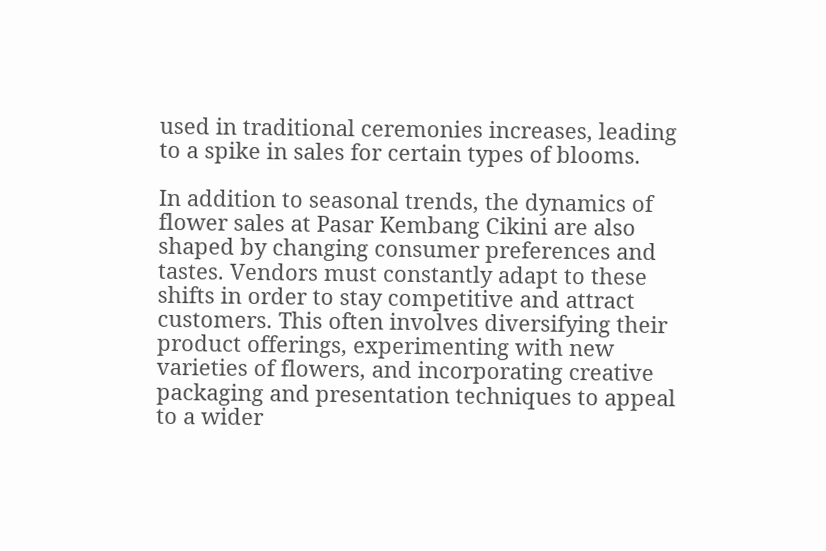used in traditional ceremonies increases, leading to a spike in sales for certain types of blooms.

In addition to seasonal trends, the dynamics of flower sales at Pasar Kembang Cikini are also shaped by changing consumer preferences and tastes. Vendors must constantly adapt to these shifts in order to stay competitive and attract customers. This often involves diversifying their product offerings, experimenting with new varieties of flowers, and incorporating creative packaging and presentation techniques to appeal to a wider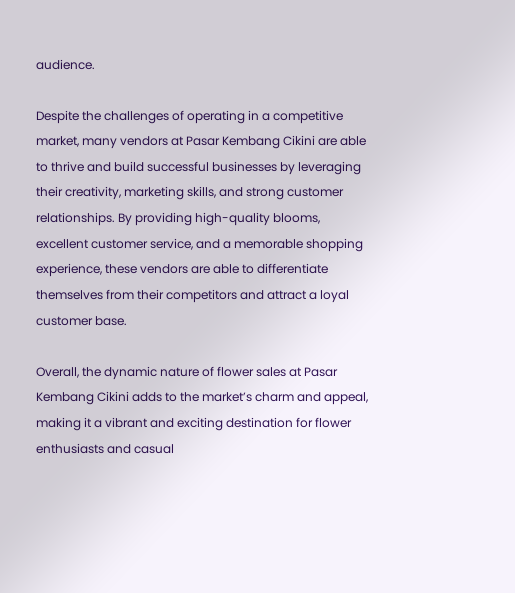audience.

Despite the challenges of operating in a competitive market, many vendors at Pasar Kembang Cikini are able to thrive and build successful businesses by leveraging their creativity, marketing skills, and strong customer relationships. By providing high-quality blooms, excellent customer service, and a memorable shopping experience, these vendors are able to differentiate themselves from their competitors and attract a loyal customer base.

Overall, the dynamic nature of flower sales at Pasar Kembang Cikini adds to the market’s charm and appeal, making it a vibrant and exciting destination for flower enthusiasts and casual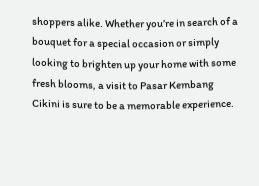shoppers alike. Whether you’re in search of a bouquet for a special occasion or simply looking to brighten up your home with some fresh blooms, a visit to Pasar Kembang Cikini is sure to be a memorable experience.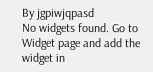By jgpiwjqpasd
No widgets found. Go to Widget page and add the widget in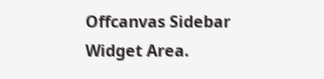Offcanvas Sidebar Widget Area.